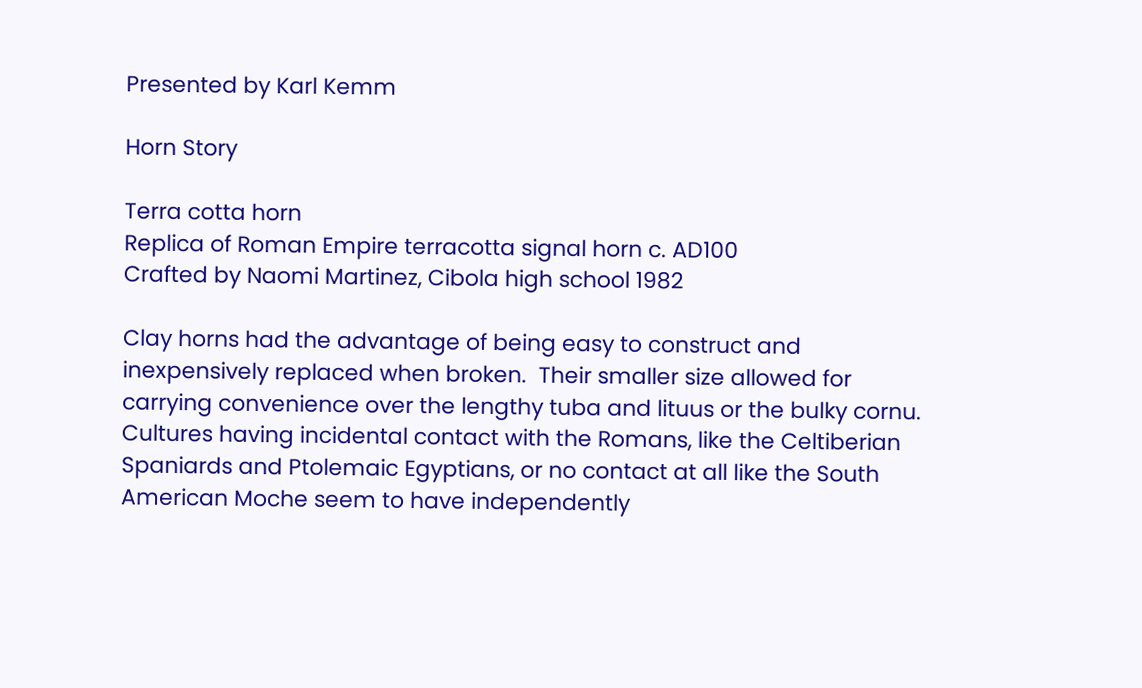Presented by Karl Kemm

Horn Story

Terra cotta horn
Replica of Roman Empire terracotta signal horn c. AD100
Crafted by Naomi Martinez, Cibola high school 1982

Clay horns had the advantage of being easy to construct and inexpensively replaced when broken.  Their smaller size allowed for carrying convenience over the lengthy tuba and lituus or the bulky cornu.  Cultures having incidental contact with the Romans, like the Celtiberian Spaniards and Ptolemaic Egyptians, or no contact at all like the South American Moche seem to have independently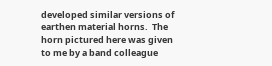developed similar versions of earthen material horns.  The horn pictured here was given to me by a band colleague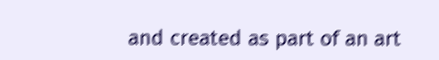and created as part of an art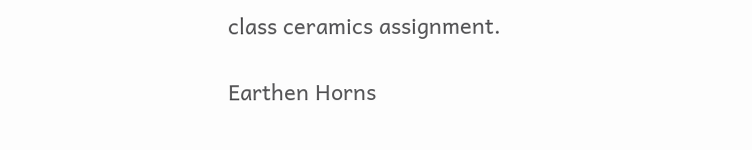class ceramics assignment.

Earthen Horns